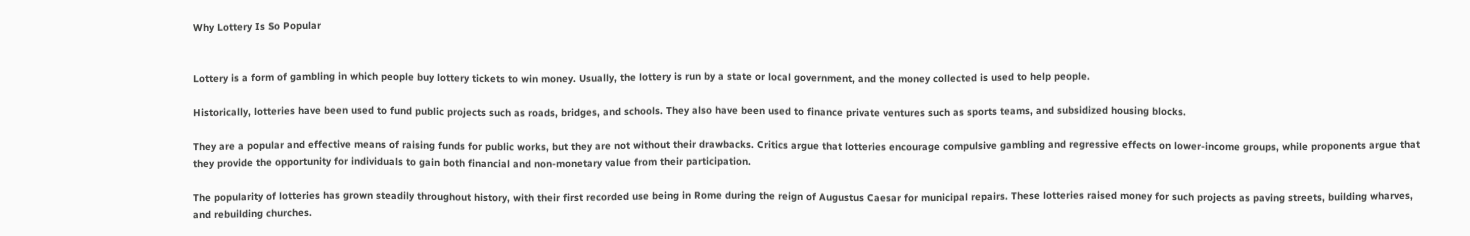Why Lottery Is So Popular


Lottery is a form of gambling in which people buy lottery tickets to win money. Usually, the lottery is run by a state or local government, and the money collected is used to help people.

Historically, lotteries have been used to fund public projects such as roads, bridges, and schools. They also have been used to finance private ventures such as sports teams, and subsidized housing blocks.

They are a popular and effective means of raising funds for public works, but they are not without their drawbacks. Critics argue that lotteries encourage compulsive gambling and regressive effects on lower-income groups, while proponents argue that they provide the opportunity for individuals to gain both financial and non-monetary value from their participation.

The popularity of lotteries has grown steadily throughout history, with their first recorded use being in Rome during the reign of Augustus Caesar for municipal repairs. These lotteries raised money for such projects as paving streets, building wharves, and rebuilding churches.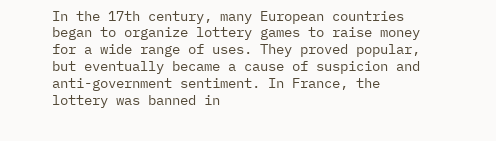In the 17th century, many European countries began to organize lottery games to raise money for a wide range of uses. They proved popular, but eventually became a cause of suspicion and anti-government sentiment. In France, the lottery was banned in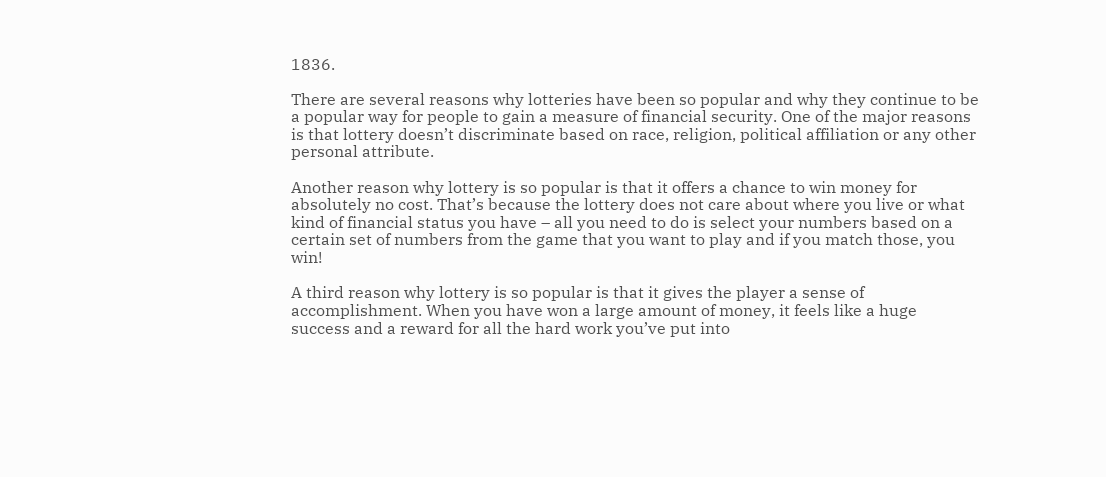1836.

There are several reasons why lotteries have been so popular and why they continue to be a popular way for people to gain a measure of financial security. One of the major reasons is that lottery doesn’t discriminate based on race, religion, political affiliation or any other personal attribute.

Another reason why lottery is so popular is that it offers a chance to win money for absolutely no cost. That’s because the lottery does not care about where you live or what kind of financial status you have – all you need to do is select your numbers based on a certain set of numbers from the game that you want to play and if you match those, you win!

A third reason why lottery is so popular is that it gives the player a sense of accomplishment. When you have won a large amount of money, it feels like a huge success and a reward for all the hard work you’ve put into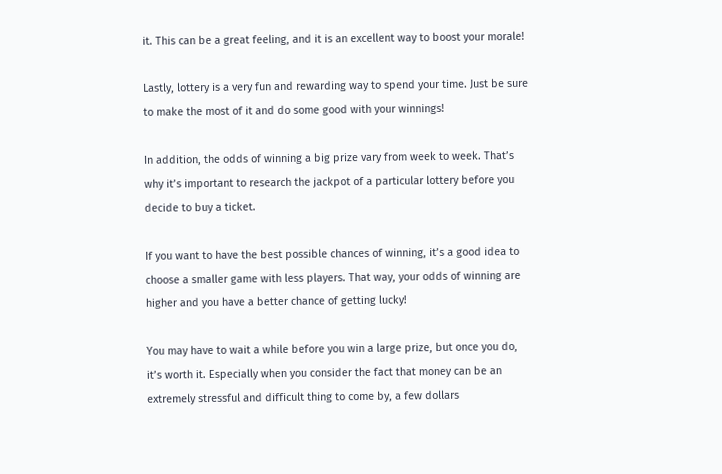it. This can be a great feeling, and it is an excellent way to boost your morale!

Lastly, lottery is a very fun and rewarding way to spend your time. Just be sure to make the most of it and do some good with your winnings!

In addition, the odds of winning a big prize vary from week to week. That’s why it’s important to research the jackpot of a particular lottery before you decide to buy a ticket.

If you want to have the best possible chances of winning, it’s a good idea to choose a smaller game with less players. That way, your odds of winning are higher and you have a better chance of getting lucky!

You may have to wait a while before you win a large prize, but once you do, it’s worth it. Especially when you consider the fact that money can be an extremely stressful and difficult thing to come by, a few dollars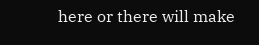here or there will make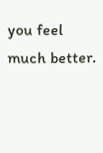you feel much better.